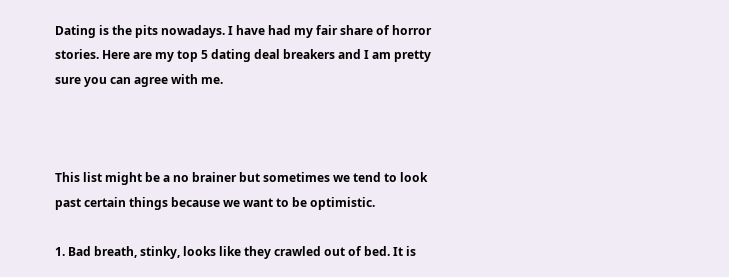Dating is the pits nowadays. I have had my fair share of horror stories. Here are my top 5 dating deal breakers and I am pretty sure you can agree with me.



This list might be a no brainer but sometimes we tend to look past certain things because we want to be optimistic.

1. Bad breath, stinky, looks like they crawled out of bed. It is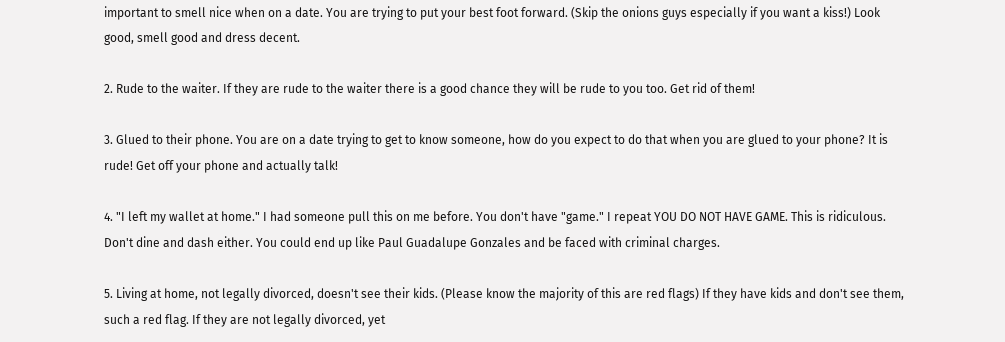important to smell nice when on a date. You are trying to put your best foot forward. (Skip the onions guys especially if you want a kiss!) Look good, smell good and dress decent.

2. Rude to the waiter. If they are rude to the waiter there is a good chance they will be rude to you too. Get rid of them!

3. Glued to their phone. You are on a date trying to get to know someone, how do you expect to do that when you are glued to your phone? It is rude! Get off your phone and actually talk!

4. "I left my wallet at home." I had someone pull this on me before. You don't have "game." I repeat YOU DO NOT HAVE GAME. This is ridiculous. Don't dine and dash either. You could end up like Paul Guadalupe Gonzales and be faced with criminal charges.

5. Living at home, not legally divorced, doesn't see their kids. (Please know the majority of this are red flags) If they have kids and don't see them, such a red flag. If they are not legally divorced, yet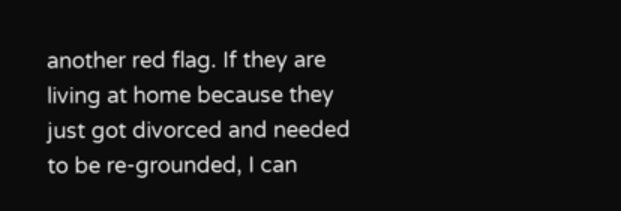another red flag. If they are living at home because they just got divorced and needed to be re-grounded, I can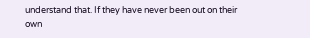understand that. If they have never been out on their own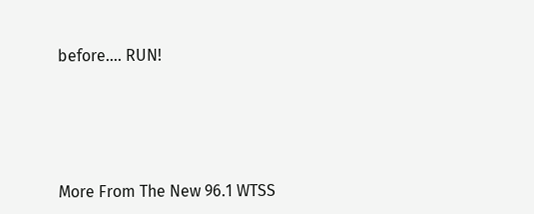before.... RUN!




More From The New 96.1 WTSS